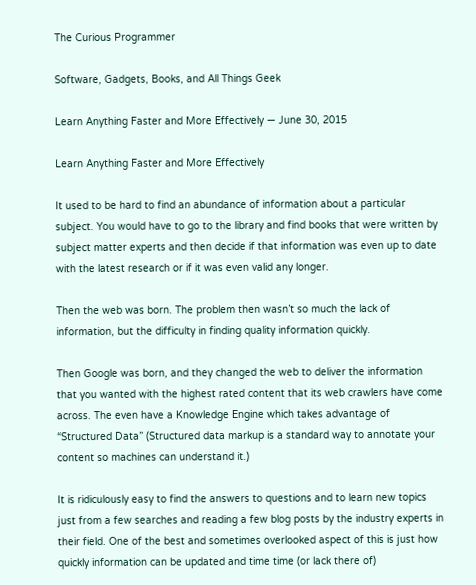The Curious Programmer

Software, Gadgets, Books, and All Things Geek

Learn Anything Faster and More Effectively — June 30, 2015

Learn Anything Faster and More Effectively

It used to be hard to find an abundance of information about a particular subject. You would have to go to the library and find books that were written by subject matter experts and then decide if that information was even up to date with the latest research or if it was even valid any longer.

Then the web was born. The problem then wasn’t so much the lack of information, but the difficulty in finding quality information quickly.

Then Google was born, and they changed the web to deliver the information that you wanted with the highest rated content that its web crawlers have come across. The even have a Knowledge Engine which takes advantage of “Structured Data” (Structured data markup is a standard way to annotate your content so machines can understand it.)

It is ridiculously easy to find the answers to questions and to learn new topics just from a few searches and reading a few blog posts by the industry experts in their field. One of the best and sometimes overlooked aspect of this is just how quickly information can be updated and time time (or lack there of)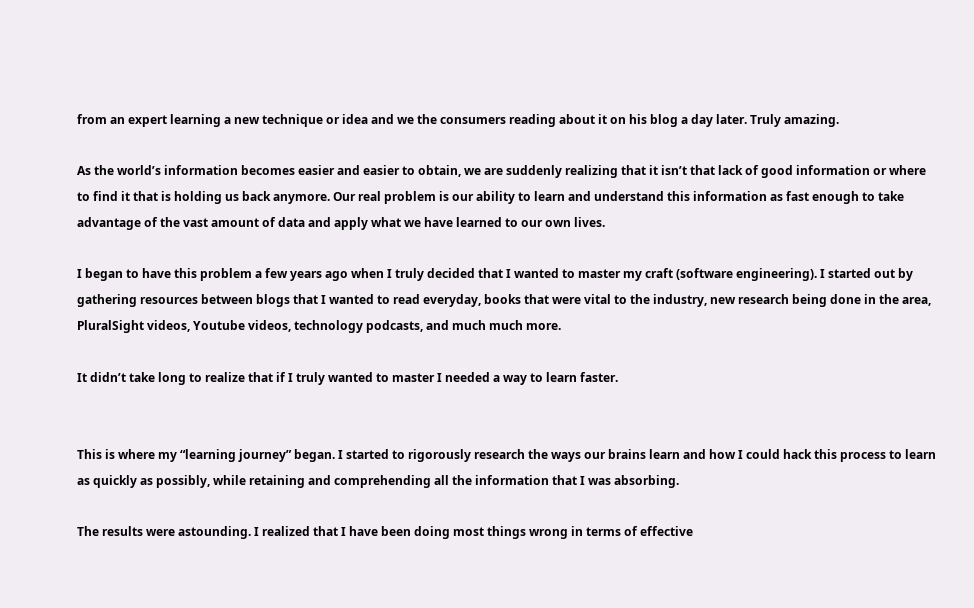from an expert learning a new technique or idea and we the consumers reading about it on his blog a day later. Truly amazing.

As the world’s information becomes easier and easier to obtain, we are suddenly realizing that it isn’t that lack of good information or where to find it that is holding us back anymore. Our real problem is our ability to learn and understand this information as fast enough to take advantage of the vast amount of data and apply what we have learned to our own lives.

I began to have this problem a few years ago when I truly decided that I wanted to master my craft (software engineering). I started out by gathering resources between blogs that I wanted to read everyday, books that were vital to the industry, new research being done in the area, PluralSight videos, Youtube videos, technology podcasts, and much much more.

It didn’t take long to realize that if I truly wanted to master I needed a way to learn faster.


This is where my “learning journey” began. I started to rigorously research the ways our brains learn and how I could hack this process to learn as quickly as possibly, while retaining and comprehending all the information that I was absorbing.

The results were astounding. I realized that I have been doing most things wrong in terms of effective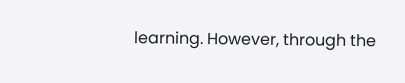learning. However, through the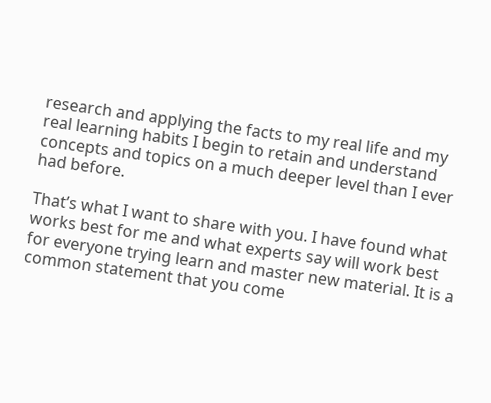research and applying the facts to my real life and my real learning habits I begin to retain and understand concepts and topics on a much deeper level than I ever had before.

That’s what I want to share with you. I have found what works best for me and what experts say will work best for everyone trying learn and master new material. It is a common statement that you come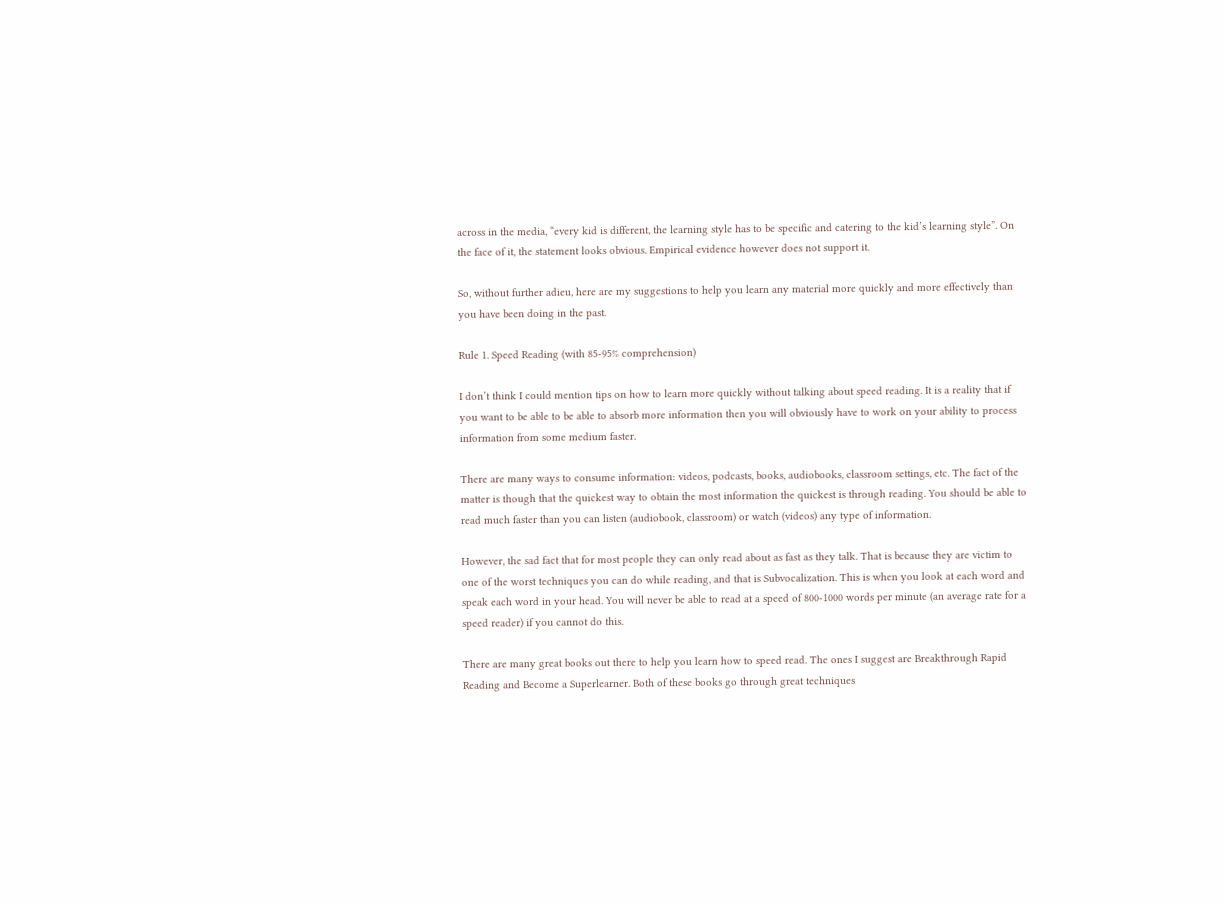across in the media, “every kid is different, the learning style has to be specific and catering to the kid’s learning style”. On the face of it, the statement looks obvious. Empirical evidence however does not support it.

So, without further adieu, here are my suggestions to help you learn any material more quickly and more effectively than you have been doing in the past.

Rule 1. Speed Reading (with 85-95% comprehension)

I don’t think I could mention tips on how to learn more quickly without talking about speed reading. It is a reality that if you want to be able to be able to absorb more information then you will obviously have to work on your ability to process information from some medium faster.

There are many ways to consume information: videos, podcasts, books, audiobooks, classroom settings, etc. The fact of the matter is though that the quickest way to obtain the most information the quickest is through reading. You should be able to read much faster than you can listen (audiobook, classroom) or watch (videos) any type of information.

However, the sad fact that for most people they can only read about as fast as they talk. That is because they are victim to one of the worst techniques you can do while reading, and that is Subvocalization. This is when you look at each word and speak each word in your head. You will never be able to read at a speed of 800-1000 words per minute (an average rate for a speed reader) if you cannot do this.

There are many great books out there to help you learn how to speed read. The ones I suggest are Breakthrough Rapid Reading and Become a Superlearner. Both of these books go through great techniques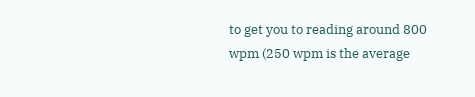to get you to reading around 800 wpm (250 wpm is the average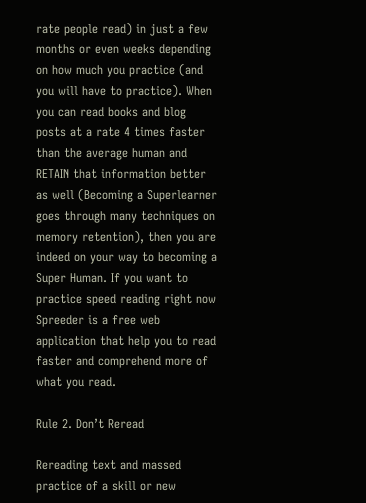rate people read) in just a few months or even weeks depending on how much you practice (and you will have to practice). When you can read books and blog posts at a rate 4 times faster than the average human and RETAIN that information better as well (Becoming a Superlearner goes through many techniques on memory retention), then you are indeed on your way to becoming a Super Human. If you want to practice speed reading right now Spreeder is a free web application that help you to read faster and comprehend more of what you read.

Rule 2. Don’t Reread

Rereading text and massed practice of a skill or new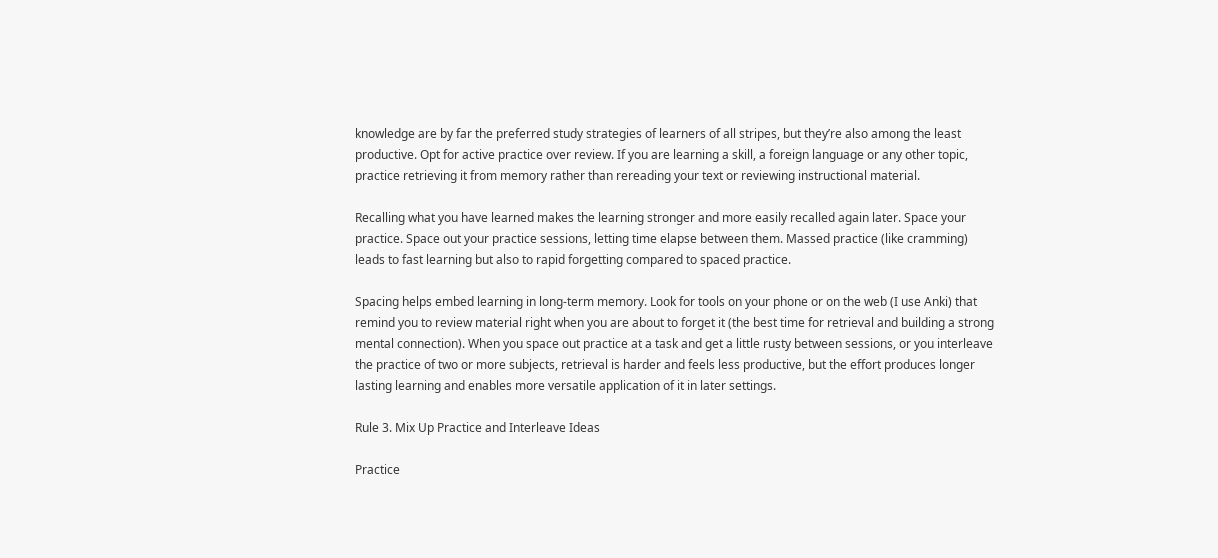knowledge are by far the preferred study strategies of learners of all stripes, but they’re also among the least productive. Opt for active practice over review. If you are learning a skill, a foreign language or any other topic, practice retrieving it from memory rather than rereading your text or reviewing instructional material.

Recalling what you have learned makes the learning stronger and more easily recalled again later. Space your practice. Space out your practice sessions, letting time elapse between them. Massed practice (like cramming) leads to fast learning but also to rapid forgetting compared to spaced practice.

Spacing helps embed learning in long-term memory. Look for tools on your phone or on the web (I use Anki) that remind you to review material right when you are about to forget it (the best time for retrieval and building a strong mental connection). When you space out practice at a task and get a little rusty between sessions, or you interleave the practice of two or more subjects, retrieval is harder and feels less productive, but the effort produces longer lasting learning and enables more versatile application of it in later settings.

Rule 3. Mix Up Practice and Interleave Ideas

Practice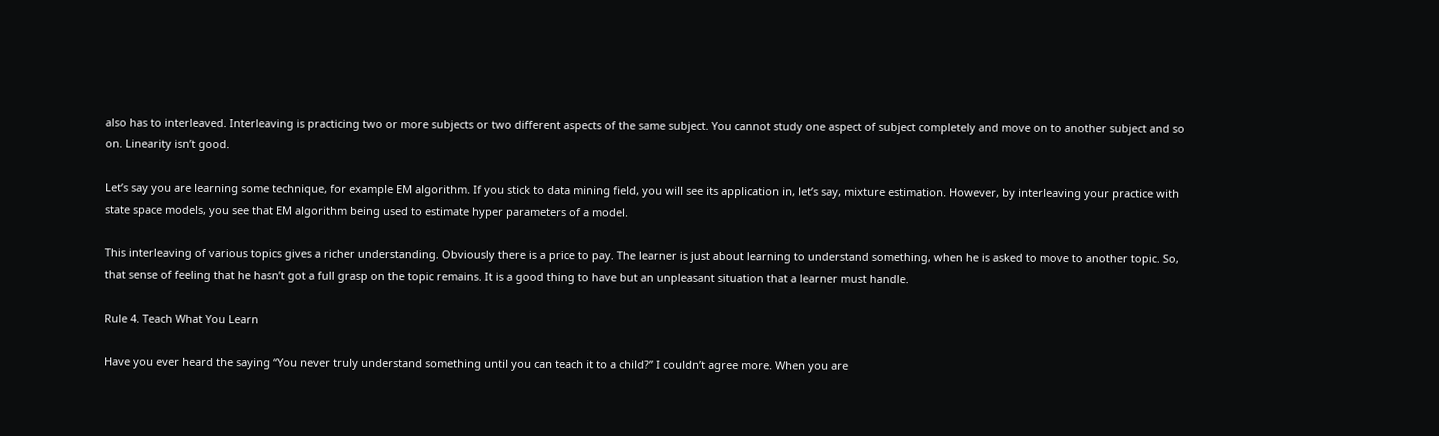also has to interleaved. Interleaving is practicing two or more subjects or two different aspects of the same subject. You cannot study one aspect of subject completely and move on to another subject and so on. Linearity isn’t good.

Let’s say you are learning some technique, for example EM algorithm. If you stick to data mining field, you will see its application in, let’s say, mixture estimation. However, by interleaving your practice with state space models, you see that EM algorithm being used to estimate hyper parameters of a model.

This interleaving of various topics gives a richer understanding. Obviously there is a price to pay. The learner is just about learning to understand something, when he is asked to move to another topic. So, that sense of feeling that he hasn’t got a full grasp on the topic remains. It is a good thing to have but an unpleasant situation that a learner must handle.

Rule 4. Teach What You Learn

Have you ever heard the saying “You never truly understand something until you can teach it to a child?” I couldn’t agree more. When you are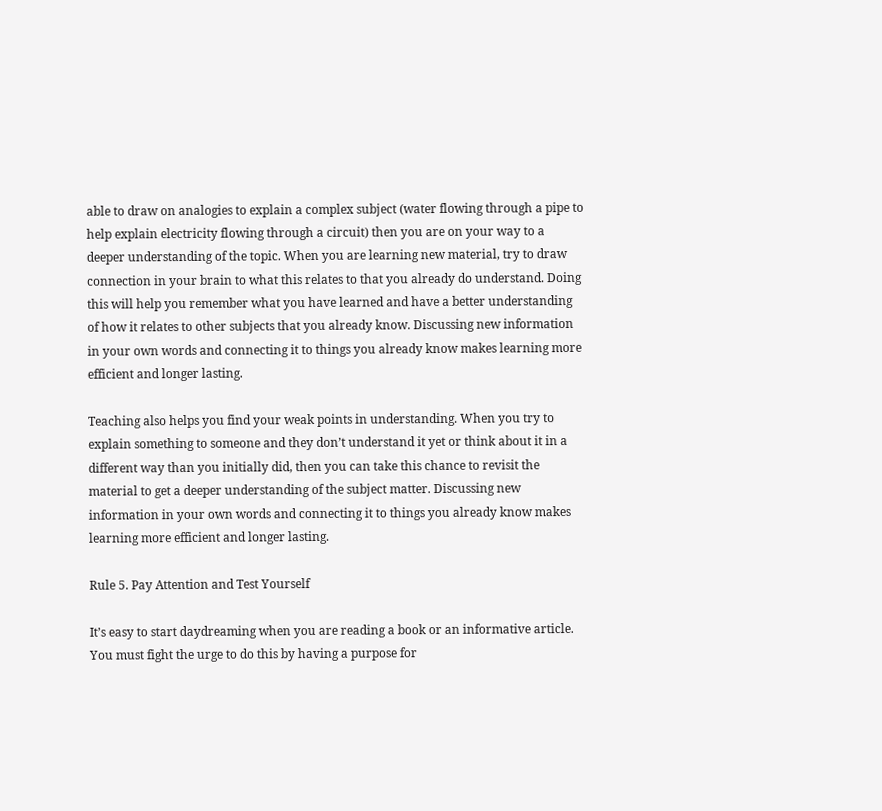able to draw on analogies to explain a complex subject (water flowing through a pipe to help explain electricity flowing through a circuit) then you are on your way to a deeper understanding of the topic. When you are learning new material, try to draw connection in your brain to what this relates to that you already do understand. Doing this will help you remember what you have learned and have a better understanding of how it relates to other subjects that you already know. Discussing new information in your own words and connecting it to things you already know makes learning more efficient and longer lasting.

Teaching also helps you find your weak points in understanding. When you try to explain something to someone and they don’t understand it yet or think about it in a different way than you initially did, then you can take this chance to revisit the material to get a deeper understanding of the subject matter. Discussing new information in your own words and connecting it to things you already know makes learning more efficient and longer lasting.

Rule 5. Pay Attention and Test Yourself

It’s easy to start daydreaming when you are reading a book or an informative article. You must fight the urge to do this by having a purpose for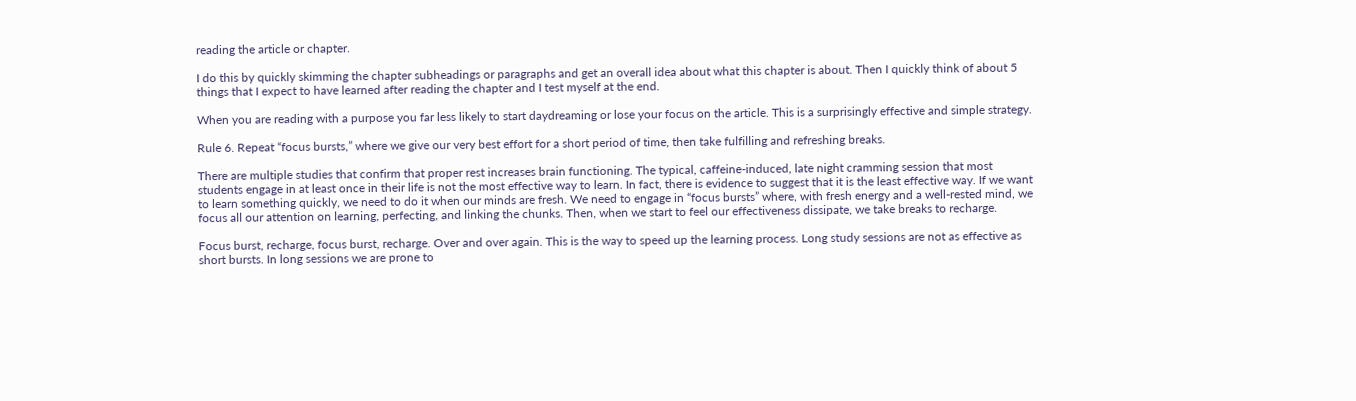reading the article or chapter.

I do this by quickly skimming the chapter subheadings or paragraphs and get an overall idea about what this chapter is about. Then I quickly think of about 5 things that I expect to have learned after reading the chapter and I test myself at the end.

When you are reading with a purpose you far less likely to start daydreaming or lose your focus on the article. This is a surprisingly effective and simple strategy.

Rule 6. Repeat “focus bursts,” where we give our very best effort for a short period of time, then take fulfilling and refreshing breaks.

There are multiple studies that confirm that proper rest increases brain functioning. The typical, caffeine-induced, late night cramming session that most students engage in at least once in their life is not the most effective way to learn. In fact, there is evidence to suggest that it is the least effective way. If we want to learn something quickly, we need to do it when our minds are fresh. We need to engage in “focus bursts” where, with fresh energy and a well-rested mind, we focus all our attention on learning, perfecting, and linking the chunks. Then, when we start to feel our effectiveness dissipate, we take breaks to recharge.

Focus burst, recharge, focus burst, recharge. Over and over again. This is the way to speed up the learning process. Long study sessions are not as effective as short bursts. In long sessions we are prone to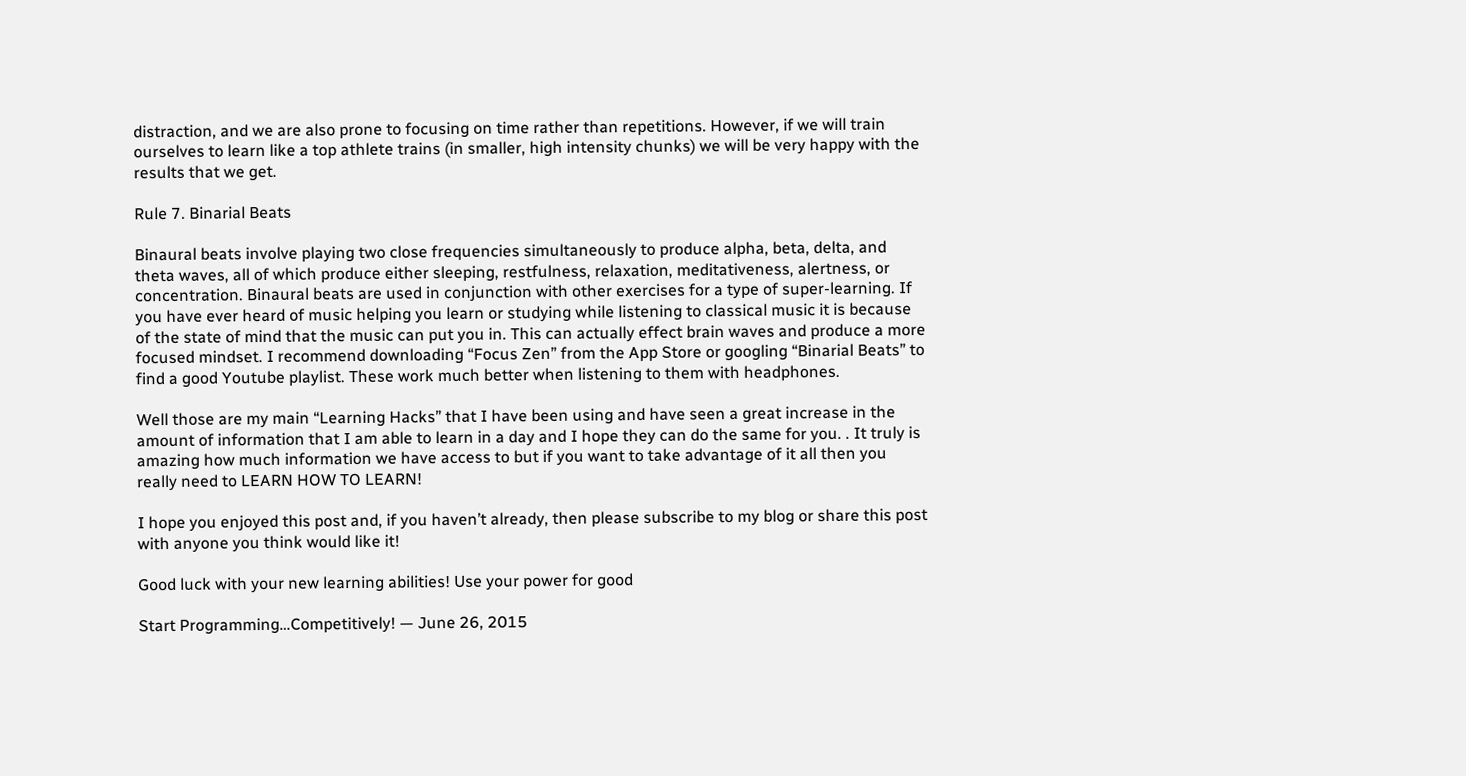distraction, and we are also prone to focusing on time rather than repetitions. However, if we will train ourselves to learn like a top athlete trains (in smaller, high intensity chunks) we will be very happy with the results that we get.

Rule 7. Binarial Beats

Binaural beats involve playing two close frequencies simultaneously to produce alpha, beta, delta, and theta waves, all of which produce either sleeping, restfulness, relaxation, meditativeness, alertness, or concentration. Binaural beats are used in conjunction with other exercises for a type of super-learning. If you have ever heard of music helping you learn or studying while listening to classical music it is because of the state of mind that the music can put you in. This can actually effect brain waves and produce a more focused mindset. I recommend downloading “Focus Zen” from the App Store or googling “Binarial Beats” to find a good Youtube playlist. These work much better when listening to them with headphones.

Well those are my main “Learning Hacks” that I have been using and have seen a great increase in the amount of information that I am able to learn in a day and I hope they can do the same for you. . It truly is amazing how much information we have access to but if you want to take advantage of it all then you really need to LEARN HOW TO LEARN!

I hope you enjoyed this post and, if you haven’t already, then please subscribe to my blog or share this post with anyone you think would like it!

Good luck with your new learning abilities! Use your power for good

Start Programming…Competitively! — June 26, 2015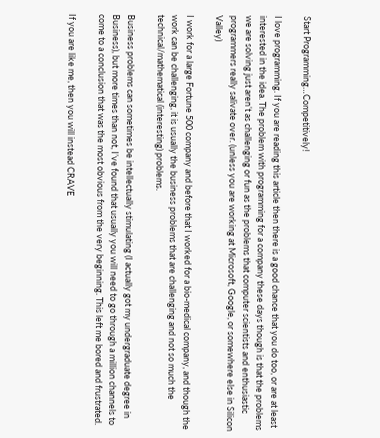Start Programming…Competitively!

I love programming. If you are reading this article then there is a good chance that you do too, or are at least interested in the idea. The problem with programming for a company these days though is that the problems we are solving just aren’t as challenging or fun as the problems that computer scientists and enthusiastic programmers really salivate over. (unless you are working at Microsoft, Google, or somewhere else in Silicon Valley)

I work for a large Fortune 500 company and before that I worked for a bio-medical company, and though the work can be challenging, it is usually the business problems that are challenging and not so much the technical/mathematical (interesting) problems.

Business problems can sometimes be intellectually stimulating (I actually got my undergraduate degree in Business), but more times than not, I’ve found that usually you will need to go through a million channels to come to a conclusion that was the most obvious from the very beginning. This left me bored and frustrated.

If you are like me, then you will instead CRAVE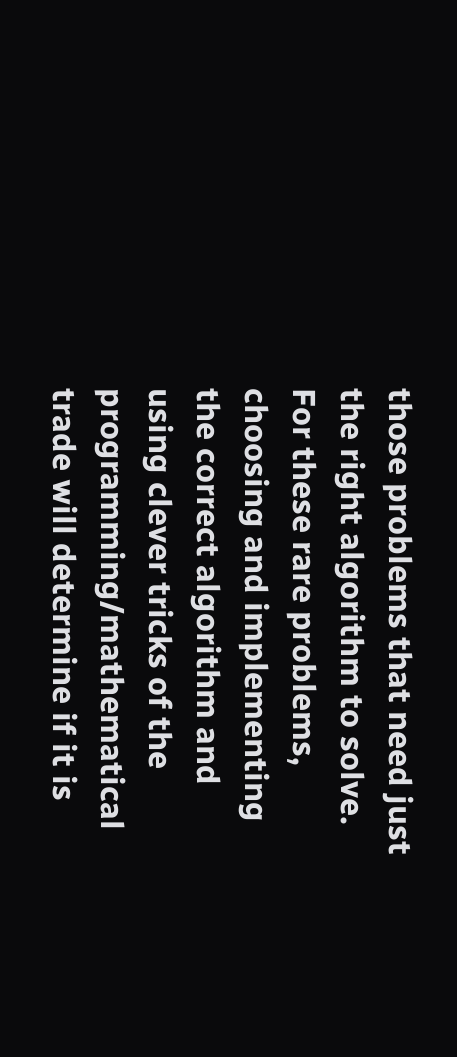those problems that need just the right algorithm to solve. For these rare problems, choosing and implementing the correct algorithm and using clever tricks of the programming/mathematical trade will determine if it is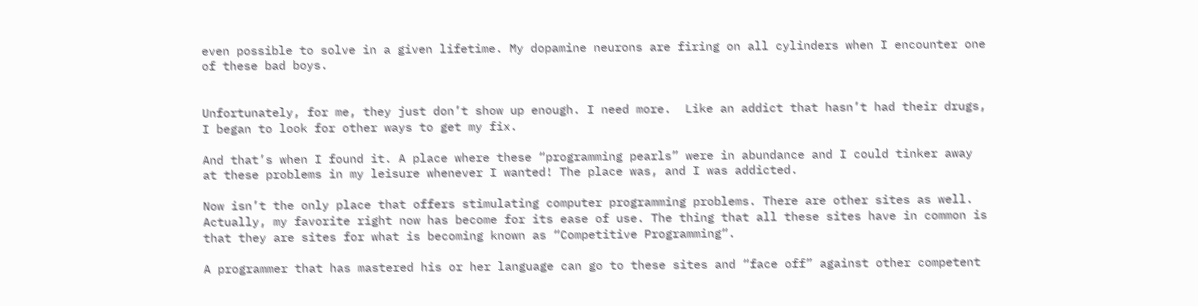even possible to solve in a given lifetime. My dopamine neurons are firing on all cylinders when I encounter one of these bad boys.


Unfortunately, for me, they just don’t show up enough. I need more.  Like an addict that hasn’t had their drugs, I began to look for other ways to get my fix.

And that’s when I found it. A place where these “programming pearls” were in abundance and I could tinker away at these problems in my leisure whenever I wanted! The place was, and I was addicted.

Now isn’t the only place that offers stimulating computer programming problems. There are other sites as well. Actually, my favorite right now has become for its ease of use. The thing that all these sites have in common is that they are sites for what is becoming known as “Competitive Programming“.

A programmer that has mastered his or her language can go to these sites and “face off” against other competent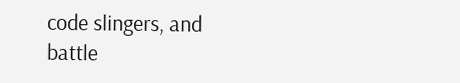code slingers, and battle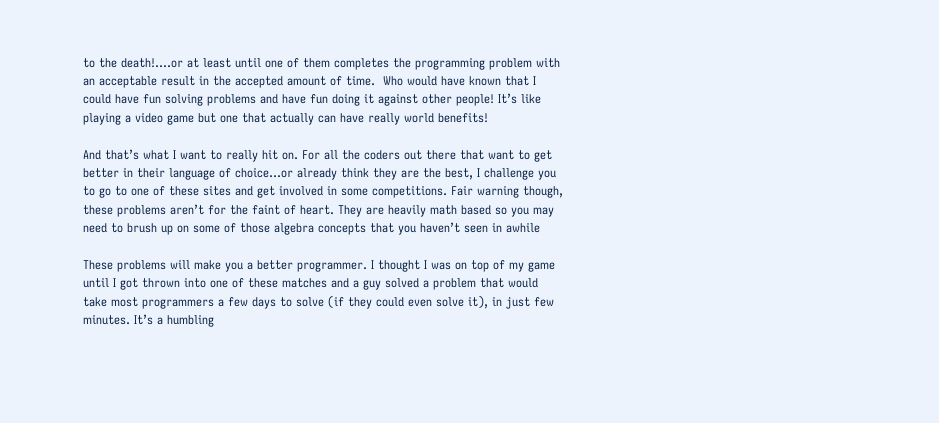to the death!….or at least until one of them completes the programming problem with an acceptable result in the accepted amount of time.  Who would have known that I could have fun solving problems and have fun doing it against other people! It’s like playing a video game but one that actually can have really world benefits!

And that’s what I want to really hit on. For all the coders out there that want to get better in their language of choice…or already think they are the best, I challenge you to go to one of these sites and get involved in some competitions. Fair warning though, these problems aren’t for the faint of heart. They are heavily math based so you may need to brush up on some of those algebra concepts that you haven’t seen in awhile

These problems will make you a better programmer. I thought I was on top of my game until I got thrown into one of these matches and a guy solved a problem that would take most programmers a few days to solve (if they could even solve it), in just few minutes. It’s a humbling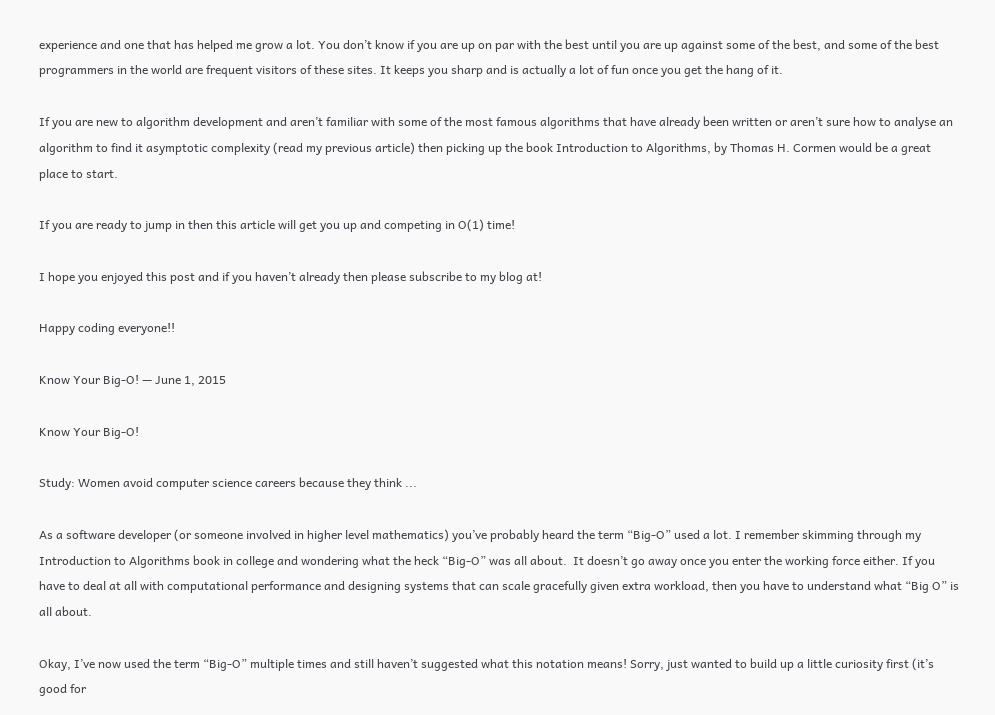experience and one that has helped me grow a lot. You don’t know if you are up on par with the best until you are up against some of the best, and some of the best programmers in the world are frequent visitors of these sites. It keeps you sharp and is actually a lot of fun once you get the hang of it.

If you are new to algorithm development and aren’t familiar with some of the most famous algorithms that have already been written or aren’t sure how to analyse an algorithm to find it asymptotic complexity (read my previous article) then picking up the book Introduction to Algorithms, by Thomas H. Cormen would be a great place to start.

If you are ready to jump in then this article will get you up and competing in O(1) time!

I hope you enjoyed this post and if you haven’t already then please subscribe to my blog at!

Happy coding everyone!!

Know Your Big-O! — June 1, 2015

Know Your Big-O!

Study: Women avoid computer science careers because they think ...

As a software developer (or someone involved in higher level mathematics) you’ve probably heard the term “Big-O” used a lot. I remember skimming through my Introduction to Algorithms book in college and wondering what the heck “Big-O” was all about.  It doesn’t go away once you enter the working force either. If you have to deal at all with computational performance and designing systems that can scale gracefully given extra workload, then you have to understand what “Big O” is all about.

Okay, I’ve now used the term “Big-O” multiple times and still haven’t suggested what this notation means! Sorry, just wanted to build up a little curiosity first (it’s good for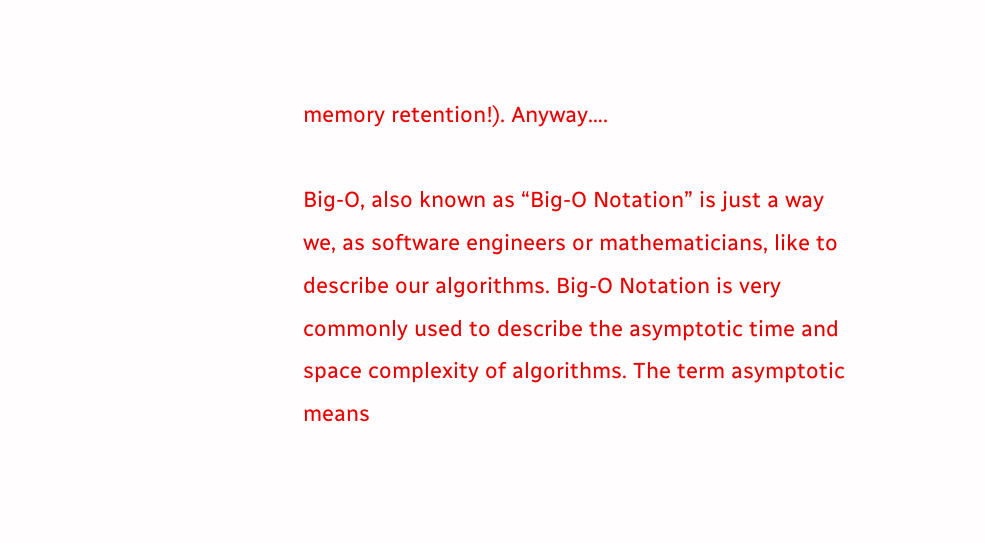memory retention!). Anyway….

Big-O, also known as “Big-O Notation” is just a way we, as software engineers or mathematicians, like to describe our algorithms. Big-O Notation is very commonly used to describe the asymptotic time and space complexity of algorithms. The term asymptotic means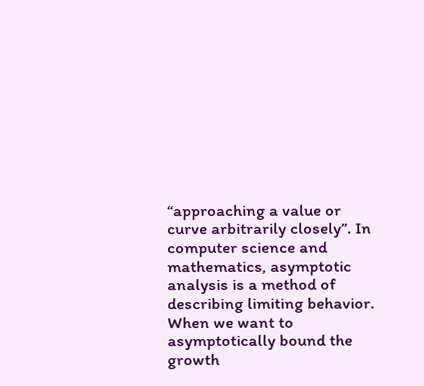“approaching a value or curve arbitrarily closely”. In computer science and mathematics, asymptotic analysis is a method of describing limiting behavior. When we want to asymptotically bound the growth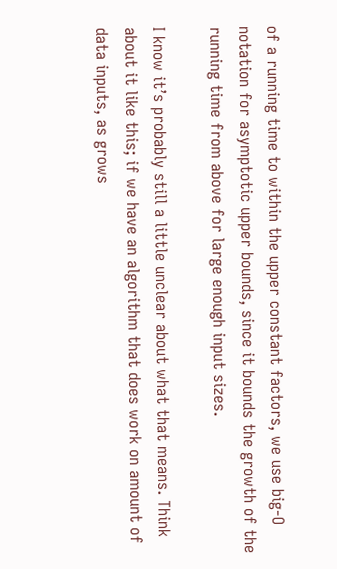of a running time to within the upper constant factors, we use big-O notation for asymptotic upper bounds, since it bounds the growth of the running time from above for large enough input sizes.

I know it’s probably still a little unclear about what that means. Think about it like this; if we have an algorithm that does work on amount of data inputs, as grows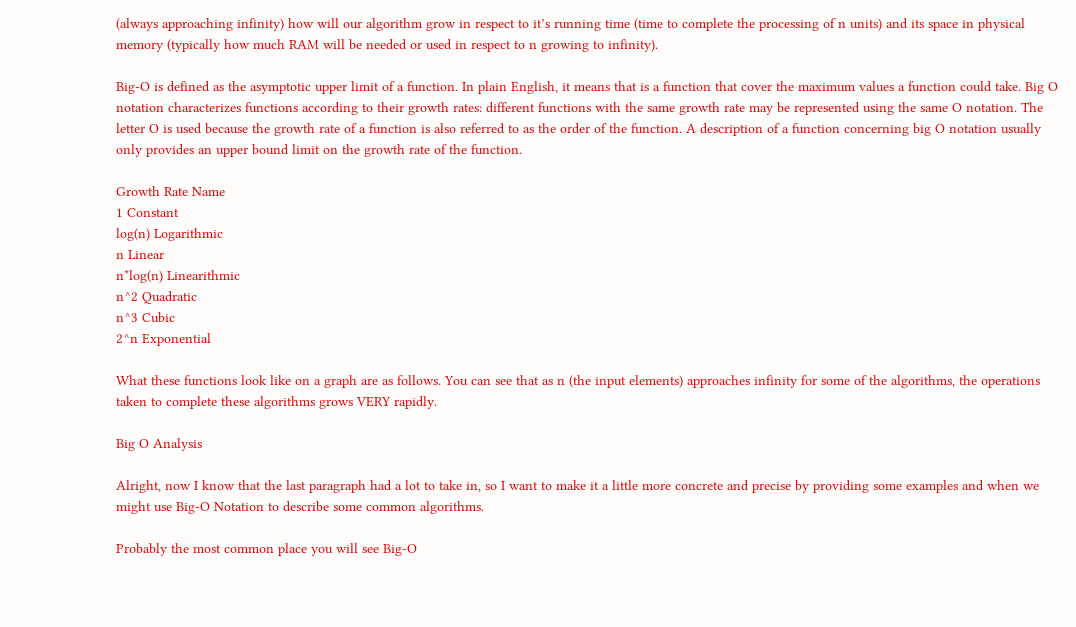(always approaching infinity) how will our algorithm grow in respect to it’s running time (time to complete the processing of n units) and its space in physical memory (typically how much RAM will be needed or used in respect to n growing to infinity).

Big-O is defined as the asymptotic upper limit of a function. In plain English, it means that is a function that cover the maximum values a function could take. Big O notation characterizes functions according to their growth rates: different functions with the same growth rate may be represented using the same O notation. The letter O is used because the growth rate of a function is also referred to as the order of the function. A description of a function concerning big O notation usually only provides an upper bound limit on the growth rate of the function.

Growth Rate Name
1 Constant
log(n) Logarithmic
n Linear
n*log(n) Linearithmic
n^2 Quadratic
n^3 Cubic
2^n Exponential

What these functions look like on a graph are as follows. You can see that as n (the input elements) approaches infinity for some of the algorithms, the operations taken to complete these algorithms grows VERY rapidly.

Big O Analysis

Alright, now I know that the last paragraph had a lot to take in, so I want to make it a little more concrete and precise by providing some examples and when we might use Big-O Notation to describe some common algorithms.

Probably the most common place you will see Big-O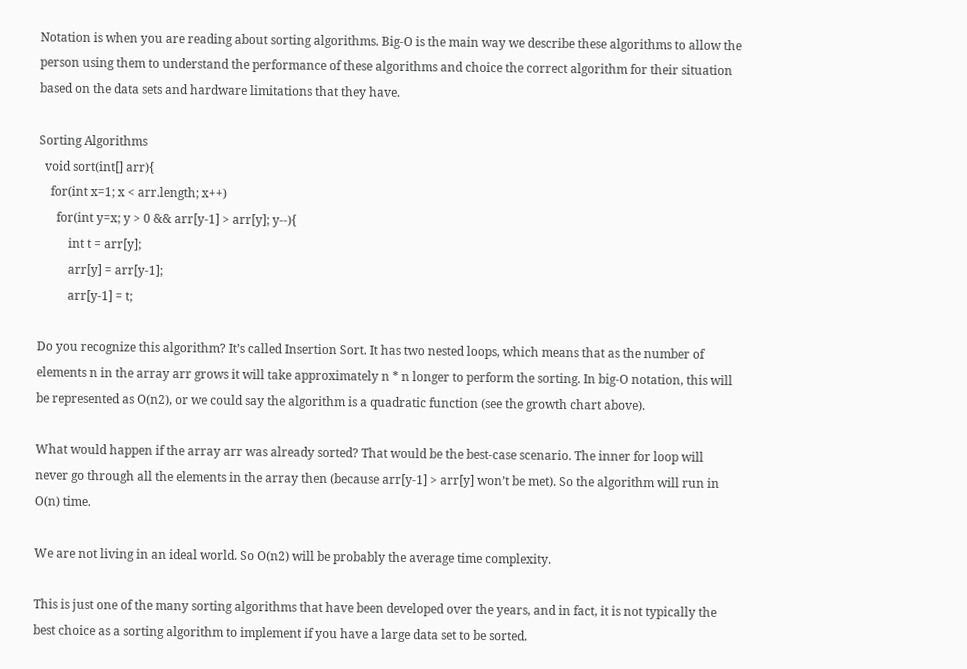Notation is when you are reading about sorting algorithms. Big-O is the main way we describe these algorithms to allow the person using them to understand the performance of these algorithms and choice the correct algorithm for their situation based on the data sets and hardware limitations that they have.

Sorting Algorithms
  void sort(int[] arr){
    for(int x=1; x < arr.length; x++)
      for(int y=x; y > 0 && arr[y-1] > arr[y]; y--){
          int t = arr[y];
          arr[y] = arr[y-1];
          arr[y-1] = t;

Do you recognize this algorithm? It’s called Insertion Sort. It has two nested loops, which means that as the number of elements n in the array arr grows it will take approximately n * n longer to perform the sorting. In big-O notation, this will be represented as O(n2), or we could say the algorithm is a quadratic function (see the growth chart above).

What would happen if the array arr was already sorted? That would be the best-case scenario. The inner for loop will never go through all the elements in the array then (because arr[y-1] > arr[y] won’t be met). So the algorithm will run in O(n) time.

We are not living in an ideal world. So O(n2) will be probably the average time complexity.

This is just one of the many sorting algorithms that have been developed over the years, and in fact, it is not typically the best choice as a sorting algorithm to implement if you have a large data set to be sorted.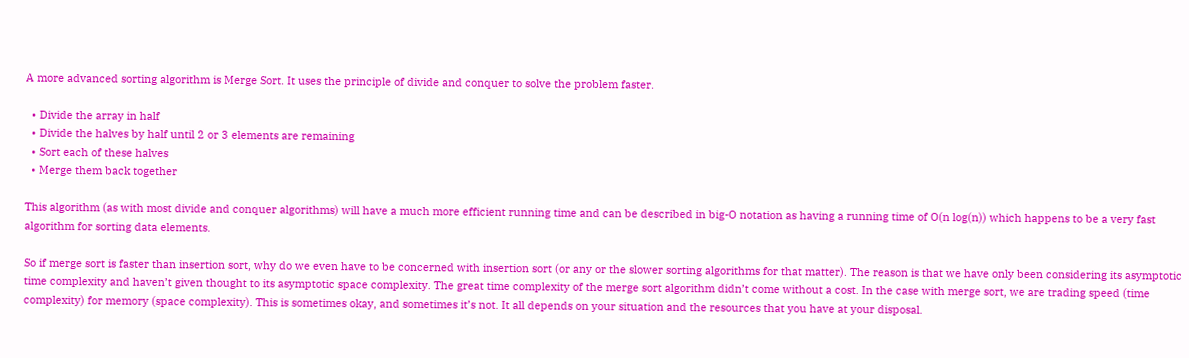A more advanced sorting algorithm is Merge Sort. It uses the principle of divide and conquer to solve the problem faster.

  • Divide the array in half
  • Divide the halves by half until 2 or 3 elements are remaining
  • Sort each of these halves
  • Merge them back together

This algorithm (as with most divide and conquer algorithms) will have a much more efficient running time and can be described in big-O notation as having a running time of O(n log(n)) which happens to be a very fast algorithm for sorting data elements.

So if merge sort is faster than insertion sort, why do we even have to be concerned with insertion sort (or any or the slower sorting algorithms for that matter). The reason is that we have only been considering its asymptotic time complexity and haven’t given thought to its asymptotic space complexity. The great time complexity of the merge sort algorithm didn’t come without a cost. In the case with merge sort, we are trading speed (time complexity) for memory (space complexity). This is sometimes okay, and sometimes it’s not. It all depends on your situation and the resources that you have at your disposal.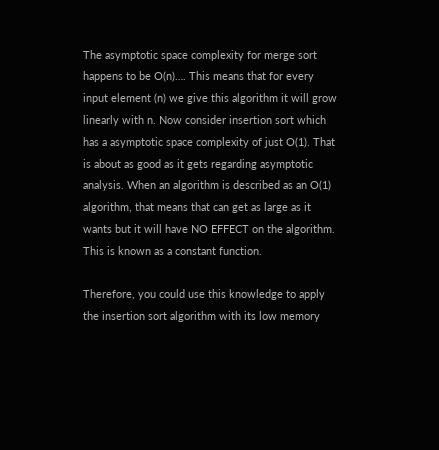The asymptotic space complexity for merge sort happens to be O(n)…. This means that for every input element (n) we give this algorithm it will grow linearly with n. Now consider insertion sort which has a asymptotic space complexity of just O(1). That is about as good as it gets regarding asymptotic analysis. When an algorithm is described as an O(1) algorithm, that means that can get as large as it wants but it will have NO EFFECT on the algorithm. This is known as a constant function.

Therefore, you could use this knowledge to apply the insertion sort algorithm with its low memory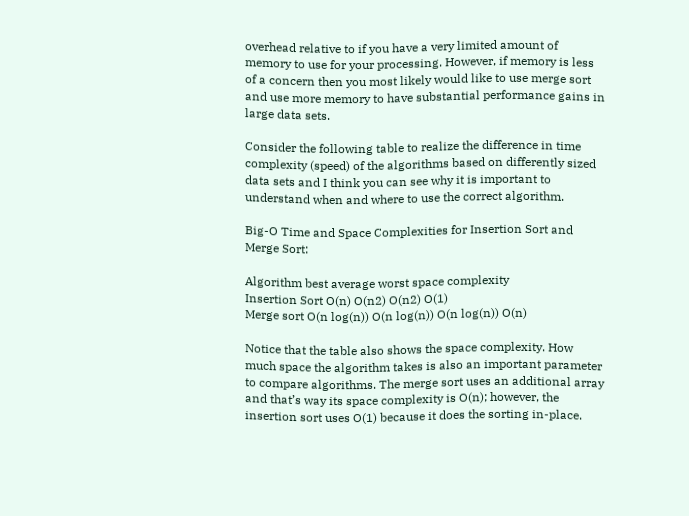overhead relative to if you have a very limited amount of memory to use for your processing. However, if memory is less of a concern then you most likely would like to use merge sort and use more memory to have substantial performance gains in large data sets.

Consider the following table to realize the difference in time complexity (speed) of the algorithms based on differently sized data sets and I think you can see why it is important to understand when and where to use the correct algorithm.

Big-O Time and Space Complexities for Insertion Sort and Merge Sort:

Algorithm best average worst space complexity
Insertion Sort O(n) O(n2) O(n2) O(1)
Merge sort O(n log(n)) O(n log(n)) O(n log(n)) O(n)

Notice that the table also shows the space complexity. How much space the algorithm takes is also an important parameter to compare algorithms. The merge sort uses an additional array and that’s way its space complexity is O(n); however, the insertion sort uses O(1) because it does the sorting in-place.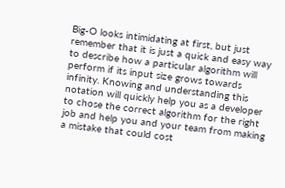Big-O looks intimidating at first, but just remember that it is just a quick and easy way to describe how a particular algorithm will perform if its input size grows towards infinity. Knowing and understanding this notation will quickly help you as a developer to chose the correct algorithm for the right job and help you and your team from making a mistake that could cost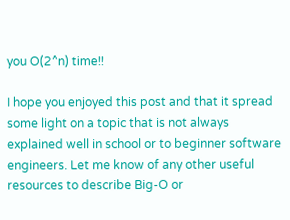you O(2^n) time!!

I hope you enjoyed this post and that it spread some light on a topic that is not always explained well in school or to beginner software engineers. Let me know of any other useful resources to describe Big-O or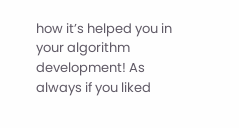how it’s helped you in your algorithm development! As always if you liked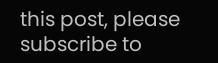this post, please subscribe to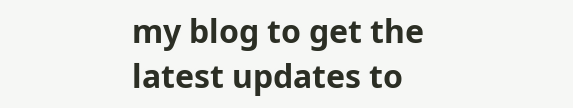my blog to get the latest updates to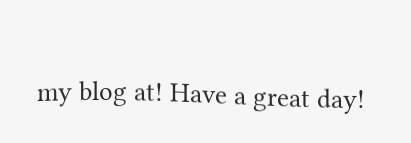my blog at! Have a great day!